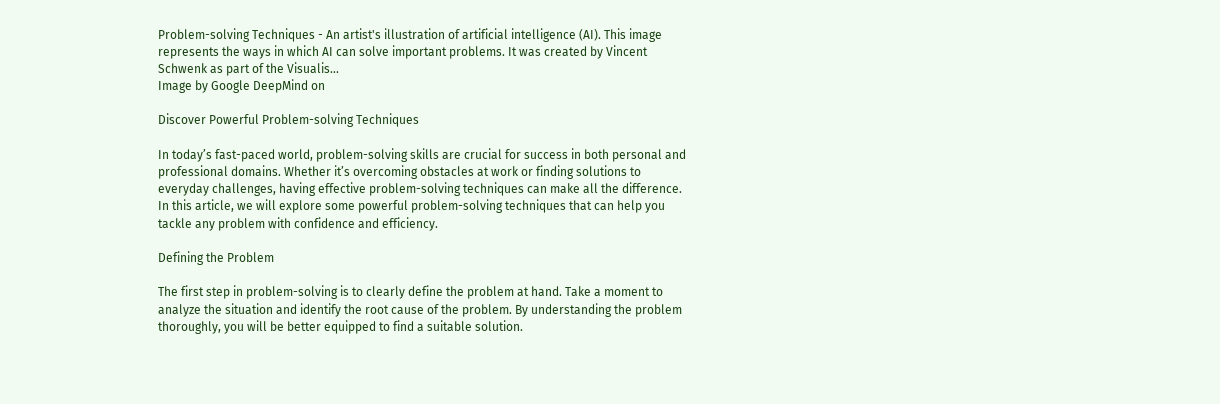Problem-solving Techniques - An artist's illustration of artificial intelligence (AI). This image represents the ways in which AI can solve important problems. It was created by Vincent Schwenk as part of the Visualis...
Image by Google DeepMind on

Discover Powerful Problem-solving Techniques

In today’s fast-paced world, problem-solving skills are crucial for success in both personal and professional domains. Whether it’s overcoming obstacles at work or finding solutions to everyday challenges, having effective problem-solving techniques can make all the difference. In this article, we will explore some powerful problem-solving techniques that can help you tackle any problem with confidence and efficiency.

Defining the Problem

The first step in problem-solving is to clearly define the problem at hand. Take a moment to analyze the situation and identify the root cause of the problem. By understanding the problem thoroughly, you will be better equipped to find a suitable solution.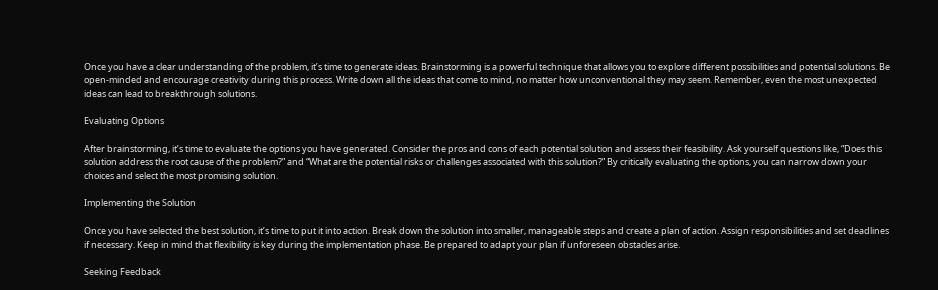Once you have a clear understanding of the problem, it’s time to generate ideas. Brainstorming is a powerful technique that allows you to explore different possibilities and potential solutions. Be open-minded and encourage creativity during this process. Write down all the ideas that come to mind, no matter how unconventional they may seem. Remember, even the most unexpected ideas can lead to breakthrough solutions.

Evaluating Options

After brainstorming, it’s time to evaluate the options you have generated. Consider the pros and cons of each potential solution and assess their feasibility. Ask yourself questions like, “Does this solution address the root cause of the problem?” and “What are the potential risks or challenges associated with this solution?” By critically evaluating the options, you can narrow down your choices and select the most promising solution.

Implementing the Solution

Once you have selected the best solution, it’s time to put it into action. Break down the solution into smaller, manageable steps and create a plan of action. Assign responsibilities and set deadlines if necessary. Keep in mind that flexibility is key during the implementation phase. Be prepared to adapt your plan if unforeseen obstacles arise.

Seeking Feedback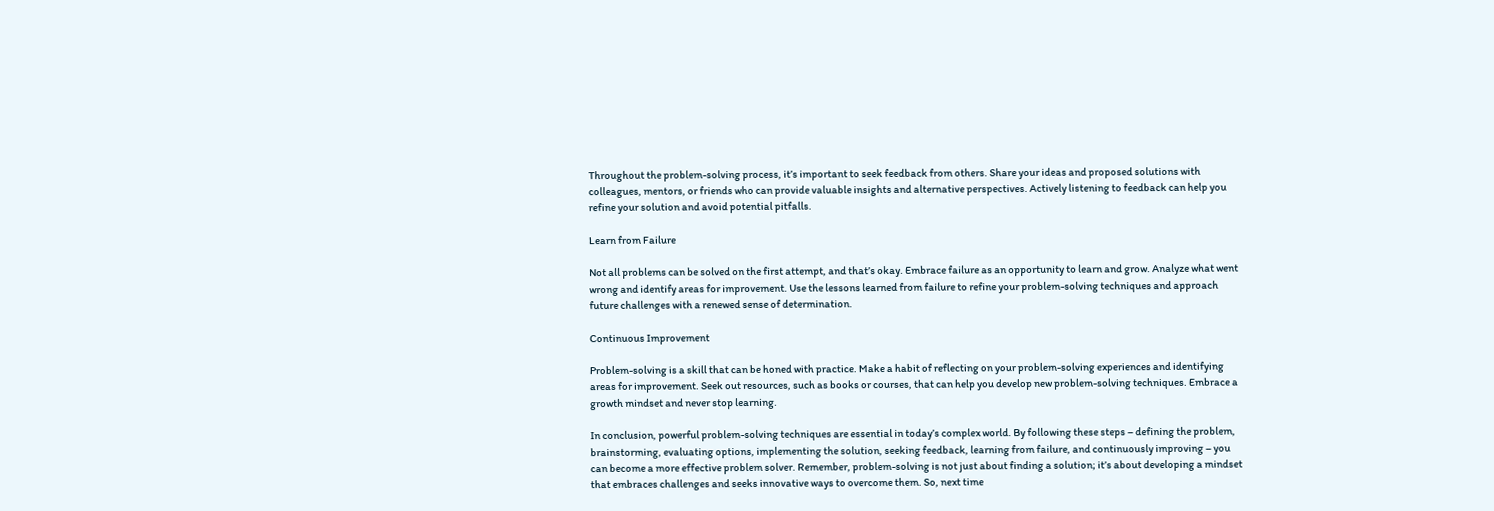Throughout the problem-solving process, it’s important to seek feedback from others. Share your ideas and proposed solutions with colleagues, mentors, or friends who can provide valuable insights and alternative perspectives. Actively listening to feedback can help you refine your solution and avoid potential pitfalls.

Learn from Failure

Not all problems can be solved on the first attempt, and that’s okay. Embrace failure as an opportunity to learn and grow. Analyze what went wrong and identify areas for improvement. Use the lessons learned from failure to refine your problem-solving techniques and approach future challenges with a renewed sense of determination.

Continuous Improvement

Problem-solving is a skill that can be honed with practice. Make a habit of reflecting on your problem-solving experiences and identifying areas for improvement. Seek out resources, such as books or courses, that can help you develop new problem-solving techniques. Embrace a growth mindset and never stop learning.

In conclusion, powerful problem-solving techniques are essential in today’s complex world. By following these steps – defining the problem, brainstorming, evaluating options, implementing the solution, seeking feedback, learning from failure, and continuously improving – you can become a more effective problem solver. Remember, problem-solving is not just about finding a solution; it’s about developing a mindset that embraces challenges and seeks innovative ways to overcome them. So, next time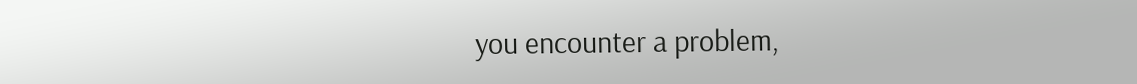you encounter a problem,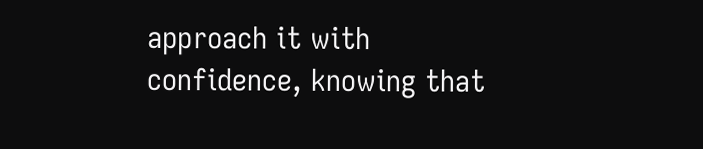approach it with confidence, knowing that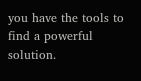you have the tools to find a powerful solution.